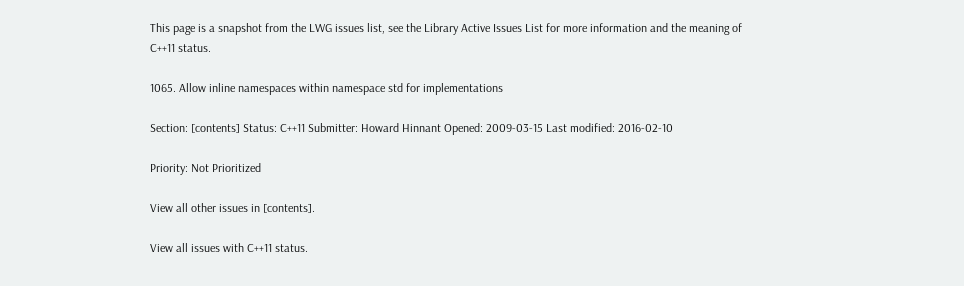This page is a snapshot from the LWG issues list, see the Library Active Issues List for more information and the meaning of C++11 status.

1065. Allow inline namespaces within namespace std for implementations

Section: [contents] Status: C++11 Submitter: Howard Hinnant Opened: 2009-03-15 Last modified: 2016-02-10

Priority: Not Prioritized

View all other issues in [contents].

View all issues with C++11 status.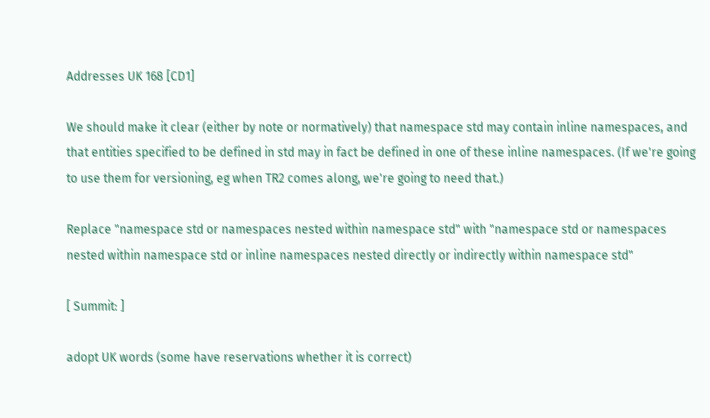Addresses UK 168 [CD1]

We should make it clear (either by note or normatively) that namespace std may contain inline namespaces, and that entities specified to be defined in std may in fact be defined in one of these inline namespaces. (If we're going to use them for versioning, eg when TR2 comes along, we're going to need that.)

Replace "namespace std or namespaces nested within namespace std" with "namespace std or namespaces nested within namespace std or inline namespaces nested directly or indirectly within namespace std"

[ Summit: ]

adopt UK words (some have reservations whether it is correct)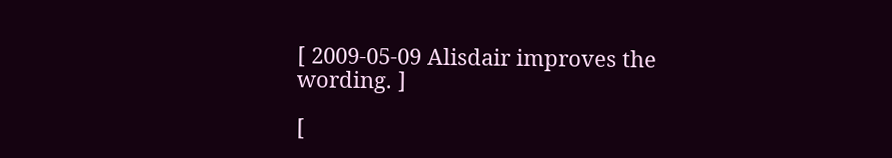[ 2009-05-09 Alisdair improves the wording. ]

[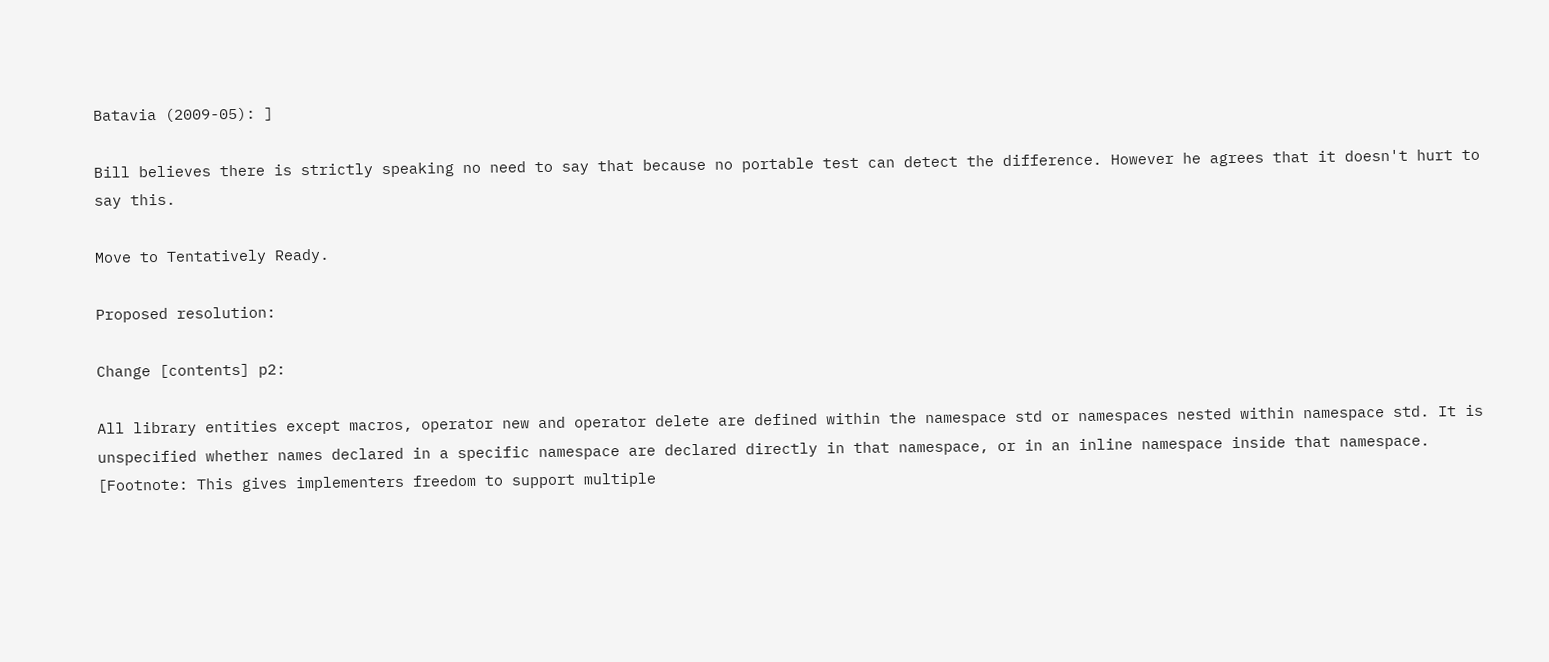Batavia (2009-05): ]

Bill believes there is strictly speaking no need to say that because no portable test can detect the difference. However he agrees that it doesn't hurt to say this.

Move to Tentatively Ready.

Proposed resolution:

Change [contents] p2:

All library entities except macros, operator new and operator delete are defined within the namespace std or namespaces nested within namespace std. It is unspecified whether names declared in a specific namespace are declared directly in that namespace, or in an inline namespace inside that namespace. [Footnote: This gives implementers freedom to support multiple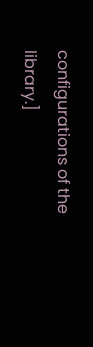configurations of the library.]